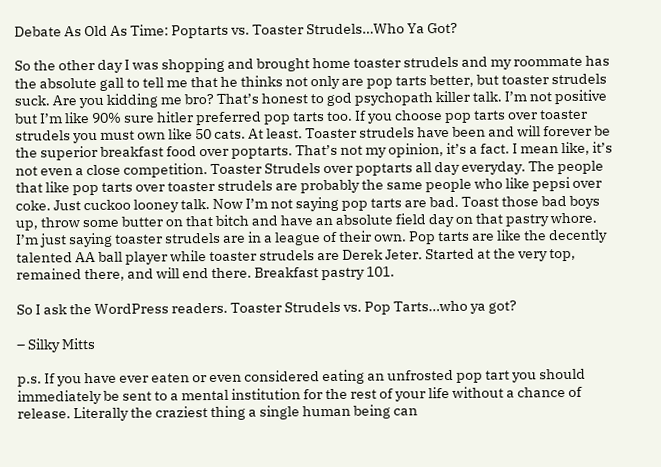Debate As Old As Time: Poptarts vs. Toaster Strudels…Who Ya Got?

So the other day I was shopping and brought home toaster strudels and my roommate has the absolute gall to tell me that he thinks not only are pop tarts better, but toaster strudels suck. Are you kidding me bro? That’s honest to god psychopath killer talk. I’m not positive but I’m like 90% sure hitler preferred pop tarts too. If you choose pop tarts over toaster strudels you must own like 50 cats. At least. Toaster strudels have been and will forever be the superior breakfast food over poptarts. That’s not my opinion, it’s a fact. I mean like, it’s not even a close competition. Toaster Strudels over poptarts all day everyday. The people that like pop tarts over toaster strudels are probably the same people who like pepsi over coke. Just cuckoo looney talk. Now I’m not saying pop tarts are bad. Toast those bad boys up, throw some butter on that bitch and have an absolute field day on that pastry whore. I’m just saying toaster strudels are in a league of their own. Pop tarts are like the decently talented AA ball player while toaster strudels are Derek Jeter. Started at the very top, remained there, and will end there. Breakfast pastry 101.

So I ask the WordPress readers. Toaster Strudels vs. Pop Tarts…who ya got?

– Silky Mitts

p.s. If you have ever eaten or even considered eating an unfrosted pop tart you should immediately be sent to a mental institution for the rest of your life without a chance of release. Literally the craziest thing a single human being can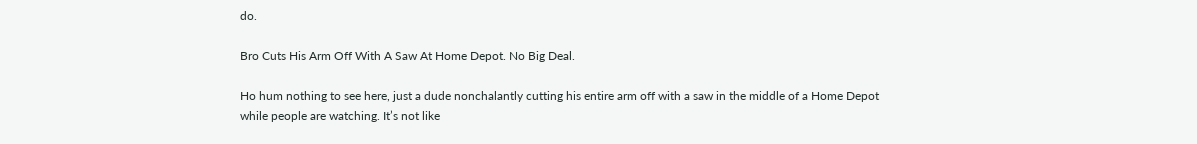do.

Bro Cuts His Arm Off With A Saw At Home Depot. No Big Deal.

Ho hum nothing to see here, just a dude nonchalantly cutting his entire arm off with a saw in the middle of a Home Depot while people are watching. It’s not like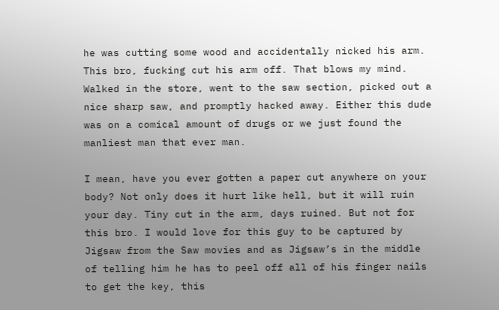he was cutting some wood and accidentally nicked his arm. This bro, fucking cut his arm off. That blows my mind. Walked in the store, went to the saw section, picked out a nice sharp saw, and promptly hacked away. Either this dude was on a comical amount of drugs or we just found the manliest man that ever man.

I mean, have you ever gotten a paper cut anywhere on your body? Not only does it hurt like hell, but it will ruin your day. Tiny cut in the arm, days ruined. But not for this bro. I would love for this guy to be captured by Jigsaw from the Saw movies and as Jigsaw’s in the middle of telling him he has to peel off all of his finger nails to get the key, this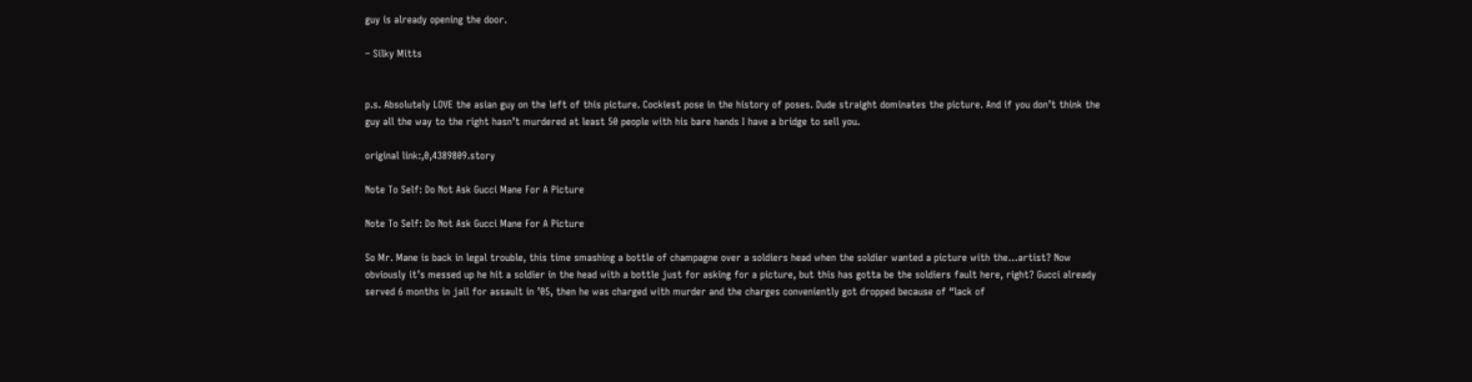guy is already opening the door.

– Silky Mitts


p.s. Absolutely LOVE the asian guy on the left of this picture. Cockiest pose in the history of poses. Dude straight dominates the picture. And if you don’t think the guy all the way to the right hasn’t murdered at least 50 people with his bare hands I have a bridge to sell you.

original link:,0,4389809.story

Note To Self: Do Not Ask Gucci Mane For A Picture

Note To Self: Do Not Ask Gucci Mane For A Picture

So Mr. Mane is back in legal trouble, this time smashing a bottle of champagne over a soldiers head when the soldier wanted a picture with the…artist? Now obviously it’s messed up he hit a soldier in the head with a bottle just for asking for a picture, but this has gotta be the soldiers fault here, right? Gucci already served 6 months in jail for assault in ’05, then he was charged with murder and the charges conveniently got dropped because of “lack of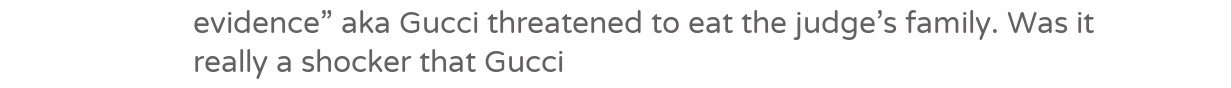evidence” aka Gucci threatened to eat the judge’s family. Was it really a shocker that Gucci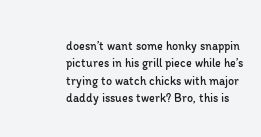doesn’t want some honky snappin pictures in his grill piece while he’s trying to watch chicks with major daddy issues twerk? Bro, this is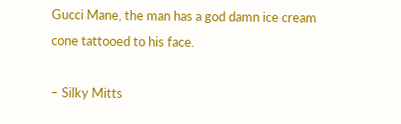Gucci Mane, the man has a god damn ice cream cone tattooed to his face.

– Silky Mitts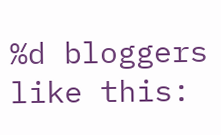%d bloggers like this: